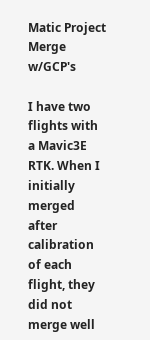Matic Project Merge w/GCP's

I have two flights with a Mavic3E RTK. When I initially merged after calibration of each flight, they did not merge well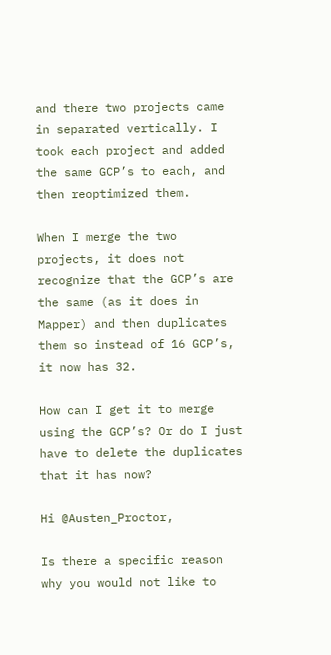and there two projects came in separated vertically. I took each project and added the same GCP’s to each, and then reoptimized them.

When I merge the two projects, it does not recognize that the GCP’s are the same (as it does in Mapper) and then duplicates them so instead of 16 GCP’s, it now has 32.

How can I get it to merge using the GCP’s? Or do I just have to delete the duplicates that it has now?

Hi @Austen_Proctor,

Is there a specific reason why you would not like to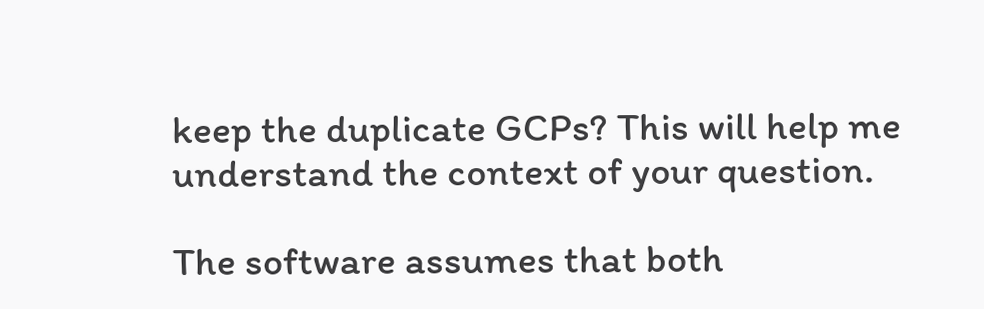keep the duplicate GCPs? This will help me understand the context of your question.

The software assumes that both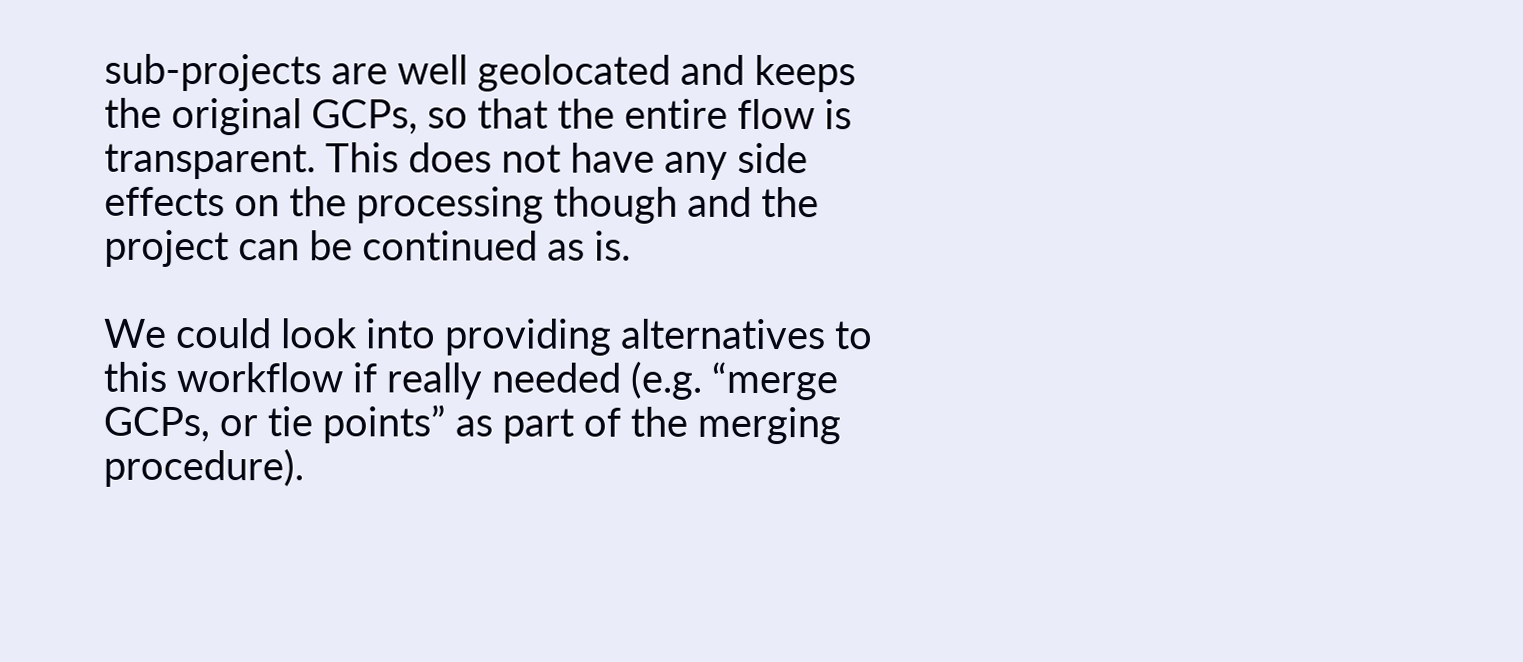sub-projects are well geolocated and keeps the original GCPs, so that the entire flow is transparent. This does not have any side effects on the processing though and the project can be continued as is.

We could look into providing alternatives to this workflow if really needed (e.g. “merge GCPs, or tie points” as part of the merging procedure).